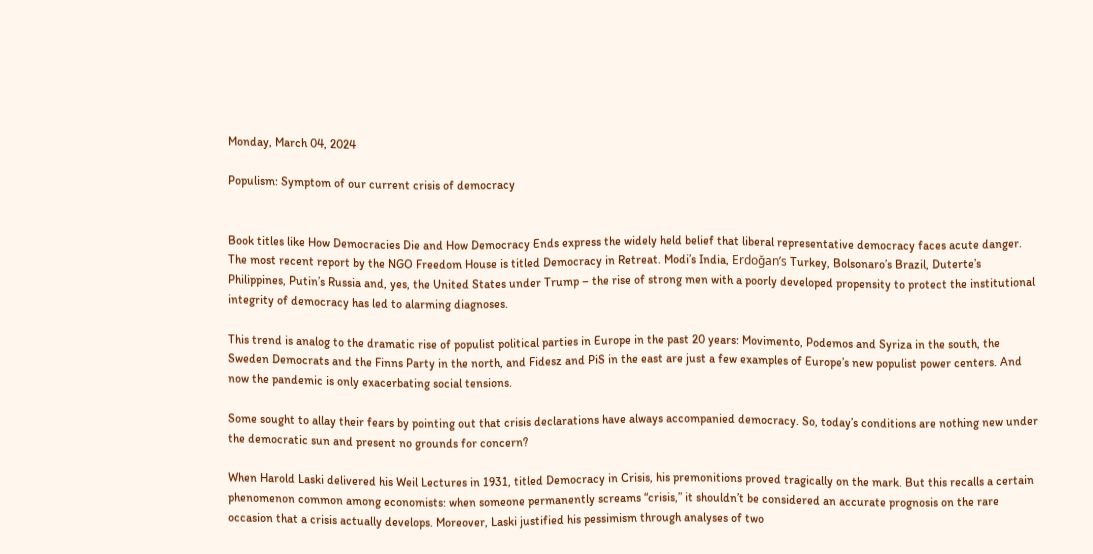Monday, March 04, 2024

Populism: Symptom of our current crisis of democracy


Book titles like How Democracies Die and How Democracy Ends express the widely held belief that liberal representative democracy faces acute danger. The most recent report by the NGO Freedom House is titled Democracy in Retreat. Modi’s India, Erdoğan’s Turkey, Bolsonaro’s Brazil, Duterte’s Philippines, Putin’s Russia and, yes, the United States under Trump – the rise of strong men with a poorly developed propensity to protect the institutional integrity of democracy has led to alarming diagnoses.

This trend is analog to the dramatic rise of populist political parties in Europe in the past 20 years: Movimento, Podemos and Syriza in the south, the Sweden Democrats and the Finns Party in the north, and Fidesz and PiS in the east are just a few examples of Europe’s new populist power centers. And now the pandemic is only exacerbating social tensions.

Some sought to allay their fears by pointing out that crisis declarations have always accompanied democracy. So, today’s conditions are nothing new under the democratic sun and present no grounds for concern?

When Harold Laski delivered his Weil Lectures in 1931, titled Democracy in Crisis, his premonitions proved tragically on the mark. But this recalls a certain phenomenon common among economists: when someone permanently screams “crisis,” it shouldn’t be considered an accurate prognosis on the rare occasion that a crisis actually develops. Moreover, Laski justified his pessimism through analyses of two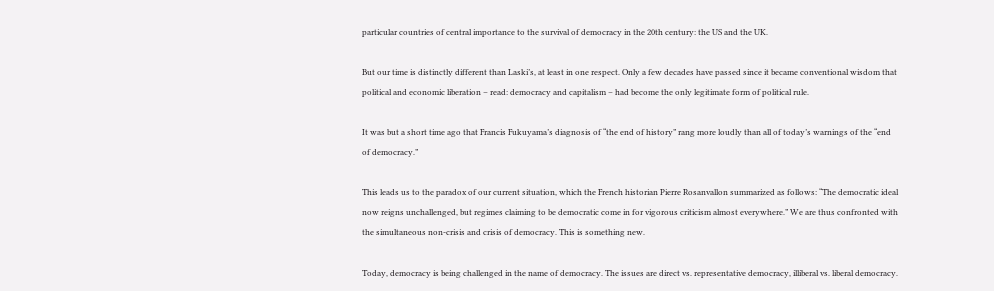particular countries of central importance to the survival of democracy in the 20th century: the US and the UK.

But our time is distinctly different than Laski’s, at least in one respect. Only a few decades have passed since it became conventional wisdom that political and economic liberation – read: democracy and capitalism – had become the only legitimate form of political rule.

It was but a short time ago that Francis Fukuyama’s diagnosis of “the end of history” rang more loudly than all of today’s warnings of the “end of democracy.”

This leads us to the paradox of our current situation, which the French historian Pierre Rosanvallon summarized as follows: “The democratic ideal now reigns unchallenged, but regimes claiming to be democratic come in for vigorous criticism almost everywhere.” We are thus confronted with the simultaneous non-crisis and crisis of democracy. This is something new.

Today, democracy is being challenged in the name of democracy. The issues are direct vs. representative democracy, illiberal vs. liberal democracy.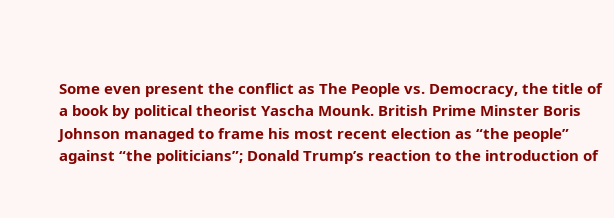Some even present the conflict as The People vs. Democracy, the title of a book by political theorist Yascha Mounk. British Prime Minster Boris Johnson managed to frame his most recent election as “the people” against “the politicians”; Donald Trump’s reaction to the introduction of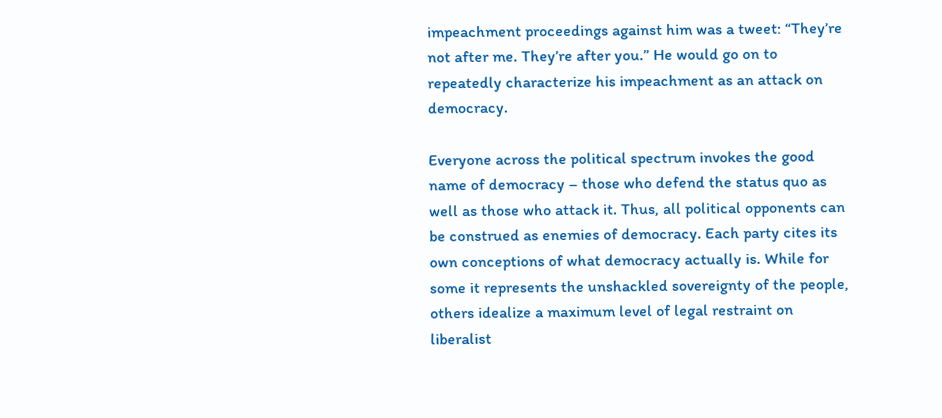impeachment proceedings against him was a tweet: “They’re not after me. They’re after you.” He would go on to repeatedly characterize his impeachment as an attack on democracy.

Everyone across the political spectrum invokes the good name of democracy – those who defend the status quo as well as those who attack it. Thus, all political opponents can be construed as enemies of democracy. Each party cites its own conceptions of what democracy actually is. While for some it represents the unshackled sovereignty of the people, others idealize a maximum level of legal restraint on liberalist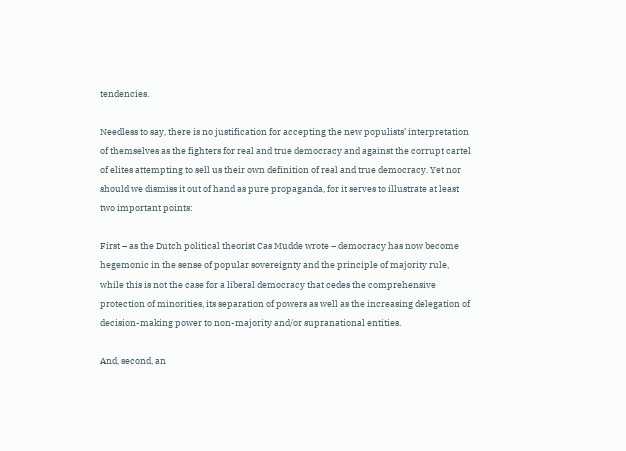tendencies.

Needless to say, there is no justification for accepting the new populists’ interpretation of themselves as the fighters for real and true democracy and against the corrupt cartel of elites attempting to sell us their own definition of real and true democracy. Yet nor should we dismiss it out of hand as pure propaganda, for it serves to illustrate at least two important points:

First – as the Dutch political theorist Cas Mudde wrote – democracy has now become hegemonic in the sense of popular sovereignty and the principle of majority rule, while this is not the case for a liberal democracy that cedes the comprehensive protection of minorities, its separation of powers as well as the increasing delegation of decision-making power to non-majority and/or supranational entities.

And, second, an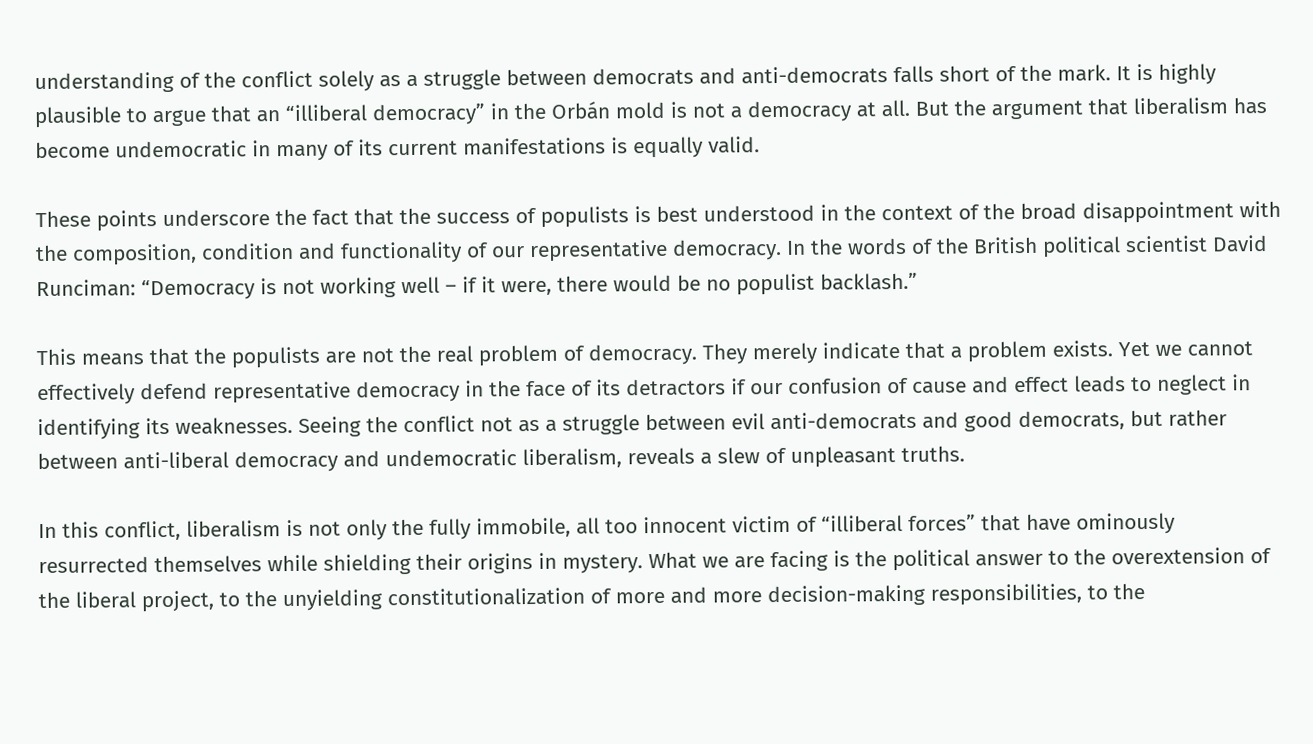understanding of the conflict solely as a struggle between democrats and anti-democrats falls short of the mark. It is highly plausible to argue that an “illiberal democracy” in the Orbán mold is not a democracy at all. But the argument that liberalism has become undemocratic in many of its current manifestations is equally valid.

These points underscore the fact that the success of populists is best understood in the context of the broad disappointment with the composition, condition and functionality of our representative democracy. In the words of the British political scientist David Runciman: “Democracy is not working well – if it were, there would be no populist backlash.”

This means that the populists are not the real problem of democracy. They merely indicate that a problem exists. Yet we cannot effectively defend representative democracy in the face of its detractors if our confusion of cause and effect leads to neglect in identifying its weaknesses. Seeing the conflict not as a struggle between evil anti-democrats and good democrats, but rather between anti-liberal democracy and undemocratic liberalism, reveals a slew of unpleasant truths.

In this conflict, liberalism is not only the fully immobile, all too innocent victim of “illiberal forces” that have ominously resurrected themselves while shielding their origins in mystery. What we are facing is the political answer to the overextension of the liberal project, to the unyielding constitutionalization of more and more decision-making responsibilities, to the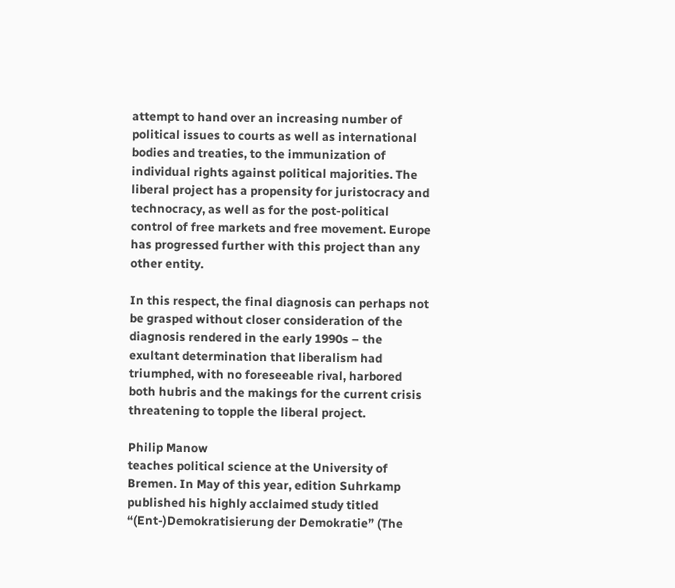attempt to hand over an increasing number of political issues to courts as well as international bodies and treaties, to the immunization of individual rights against political majorities. The liberal project has a propensity for juristocracy and technocracy, as well as for the post-political control of free markets and free movement. Europe has progressed further with this project than any other entity.

In this respect, the final diagnosis can perhaps not be grasped without closer consideration of the diagnosis rendered in the early 1990s – the exultant determination that liberalism had triumphed, with no foreseeable rival, harbored both hubris and the makings for the current crisis threatening to topple the liberal project.

Philip Manow
teaches political science at the University of Bremen. In May of this year, edition Suhrkamp published his highly acclaimed study titled “(Ent-)Demokratisierung der Demokratie” (The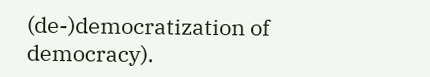(de-)democratization of democracy).